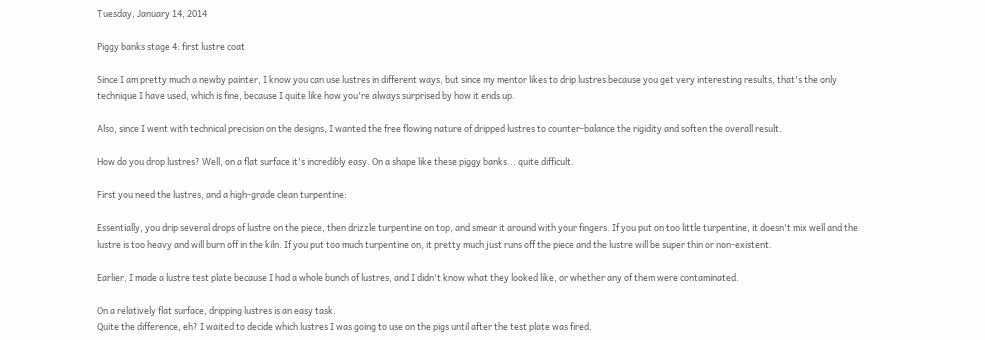Tuesday, January 14, 2014

Piggy banks stage 4: first lustre coat

Since I am pretty much a newby painter, I know you can use lustres in different ways, but since my mentor likes to drip lustres because you get very interesting results, that's the only technique I have used, which is fine, because I quite like how you're always surprised by how it ends up.

Also, since I went with technical precision on the designs, I wanted the free flowing nature of dripped lustres to counter-balance the rigidity and soften the overall result.

How do you drop lustres? Well, on a flat surface it's incredibly easy. On a shape like these piggy banks... quite difficult.

First you need the lustres, and a high-grade clean turpentine:

Essentially, you drip several drops of lustre on the piece, then drizzle turpentine on top, and smear it around with your fingers. If you put on too little turpentine, it doesn't mix well and the lustre is too heavy and will burn off in the kiln. If you put too much turpentine on, it pretty much just runs off the piece and the lustre will be super thin or non-existent.

Earlier, I made a lustre test plate because I had a whole bunch of lustres, and I didn't know what they looked like, or whether any of them were contaminated.

On a relatively flat surface, dripping lustres is an easy task.
Quite the difference, eh? I waited to decide which lustres I was going to use on the pigs until after the test plate was fired.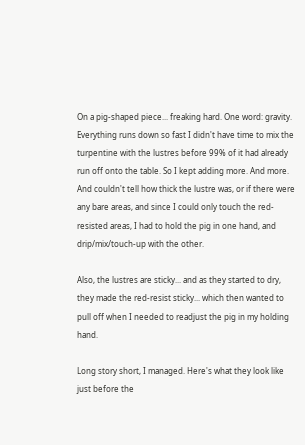On a pig-shaped piece... freaking hard. One word: gravity. Everything runs down so fast I didn't have time to mix the turpentine with the lustres before 99% of it had already run off onto the table. So I kept adding more. And more. And couldn't tell how thick the lustre was, or if there were any bare areas, and since I could only touch the red-resisted areas, I had to hold the pig in one hand, and drip/mix/touch-up with the other.

Also, the lustres are sticky... and as they started to dry, they made the red-resist sticky... which then wanted to pull off when I needed to readjust the pig in my holding hand.

Long story short, I managed. Here's what they look like just before the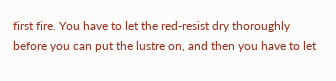first fire. You have to let the red-resist dry thoroughly before you can put the lustre on, and then you have to let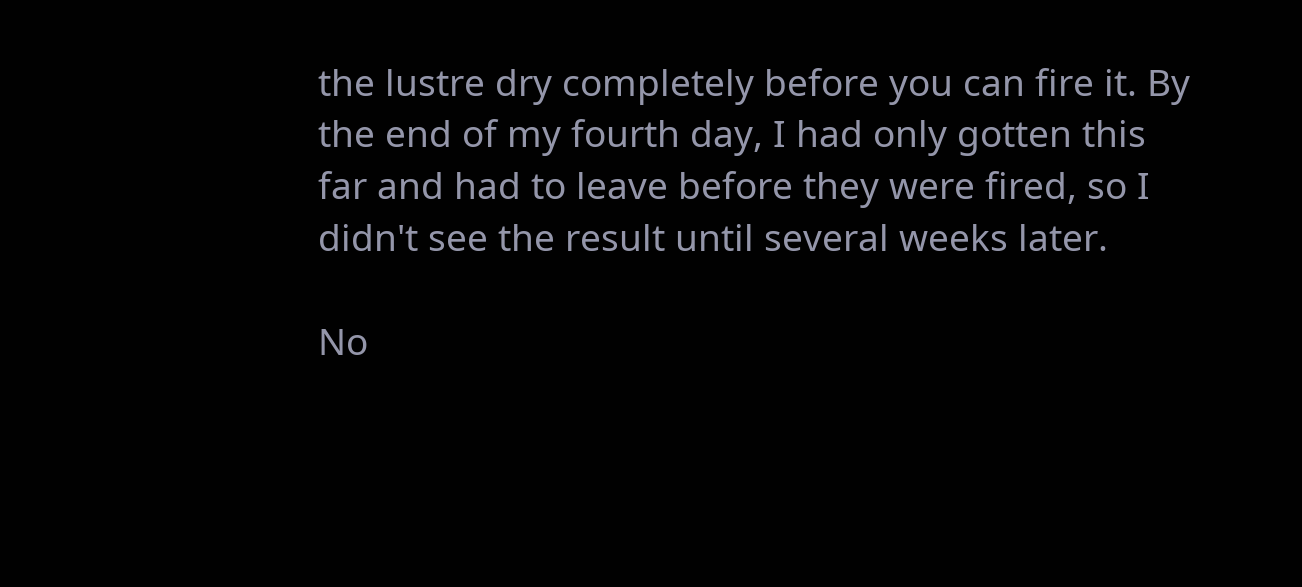the lustre dry completely before you can fire it. By the end of my fourth day, I had only gotten this far and had to leave before they were fired, so I didn't see the result until several weeks later.

No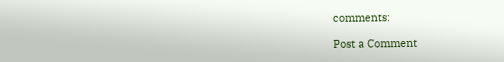comments:

Post a Comment